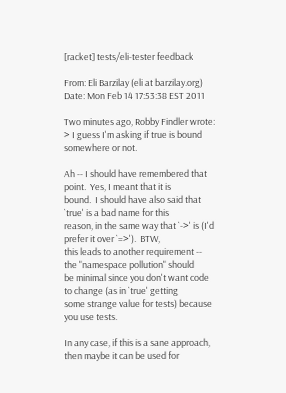[racket] tests/eli-tester feedback

From: Eli Barzilay (eli at barzilay.org)
Date: Mon Feb 14 17:53:38 EST 2011

Two minutes ago, Robby Findler wrote:
> I guess I'm asking if true is bound somewhere or not.

Ah -- I should have remembered that point.  Yes, I meant that it is
bound.  I should have also said that `true' is a bad name for this
reason, in the same way that `->' is (I'd prefer it over `=>').  BTW,
this leads to another requirement -- the "namespace pollution" should
be minimal since you don't want code to change (as in `true' getting
some strange value for tests) because you use tests.

In any case, if this is a sane approach, then maybe it can be used for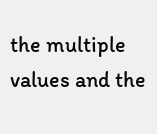the multiple values and the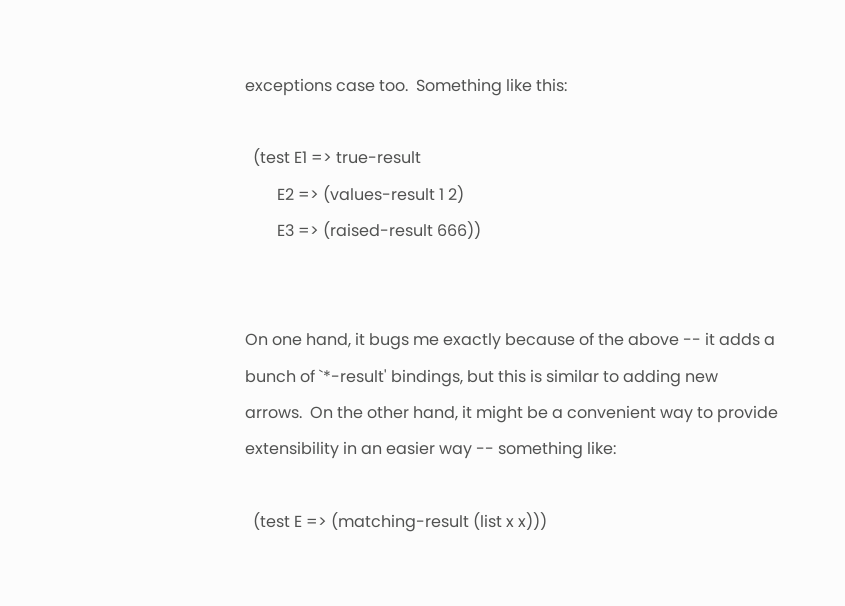exceptions case too.  Something like this:

  (test E1 => true-result
        E2 => (values-result 1 2)
        E3 => (raised-result 666))


On one hand, it bugs me exactly because of the above -- it adds a
bunch of `*-result' bindings, but this is similar to adding new
arrows.  On the other hand, it might be a convenient way to provide
extensibility in an easier way -- something like:

  (test E => (matching-result (list x x)))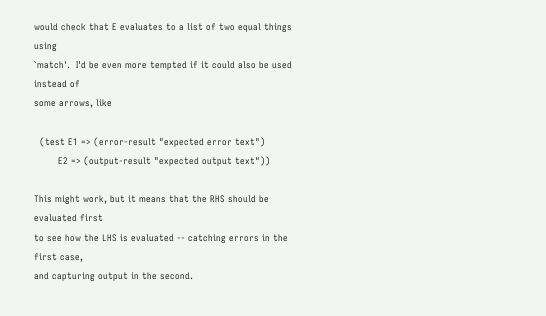would check that E evaluates to a list of two equal things using
`match'.  I'd be even more tempted if it could also be used instead of
some arrows, like

  (test E1 => (error-result "expected error text")
        E2 => (output-result "expected output text"))

This might work, but it means that the RHS should be evaluated first
to see how the LHS is evaluated -- catching errors in the first case,
and capturing output in the second.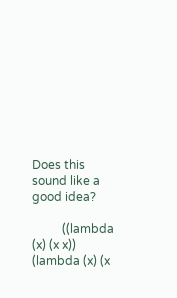Does this sound like a good idea?

          ((lambda (x) (x x)) (lambda (x) (x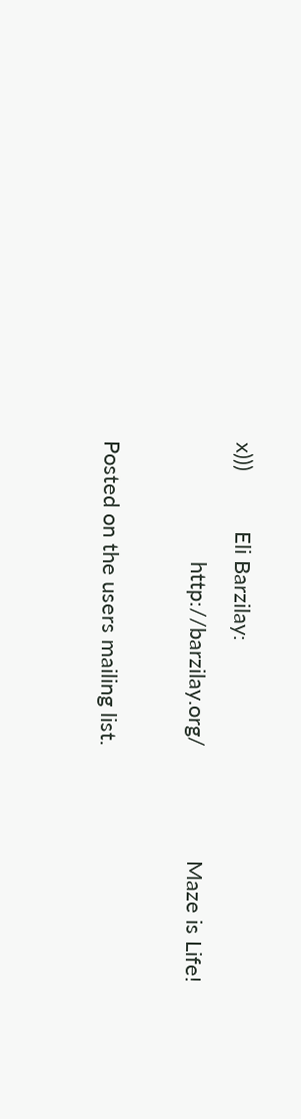x)))          Eli Barzilay:
                    http://barzilay.org/                   Maze is Life!

Posted on the users mailing list.